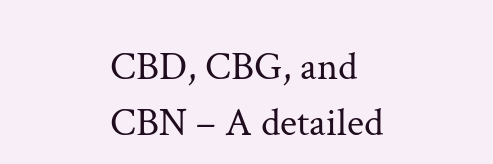CBD, CBG, and CBN – A detailed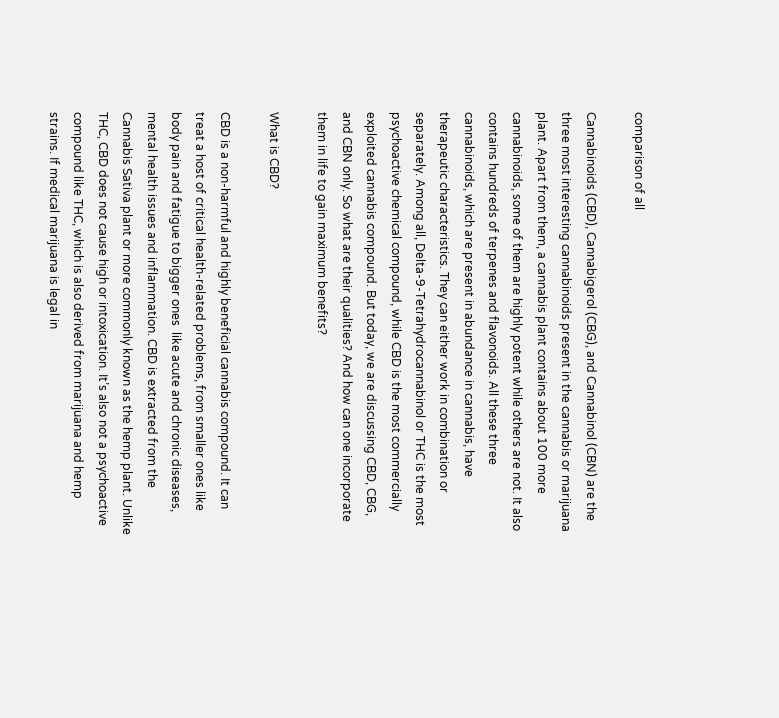comparison of all

Cannabinoids (CBD), Cannabigerol (CBG), and Cannabinol (CBN) are the three most interesting cannabinoids present in the cannabis or marijuana plant. Apart from them, a cannabis plant contains about 100 more cannabinoids, some of them are highly potent while others are not. It also contains hundreds of terpenes and flavonoids. All these three cannabinoids, which are present in abundance in cannabis, have therapeutic characteristics. They can either work in combination or separately. Among all, Delta-9-Tetrahydrocannabinol or THC is the most psychoactive chemical compound, while CBD is the most commercially exploited cannabis compound. But today, we are discussing CBD, CBG, and CBN only. So what are their qualities? And how can one incorporate them in life to gain maximum benefits?

What is CBD?

CBD is a non-harmful and highly beneficial cannabis compound. It can treat a host of critical health-related problems, from smaller ones like body pain and fatigue to bigger ones  like acute and chronic diseases, mental health issues and inflammation. CBD is extracted from the Cannabis Sativa plant or more commonly known as the hemp plant. Unlike THC, CBD does not cause high or intoxication. It’s also not a psychoactive compound like THC, which is also derived from marijuana and hemp strains. If medical marijuana is legal in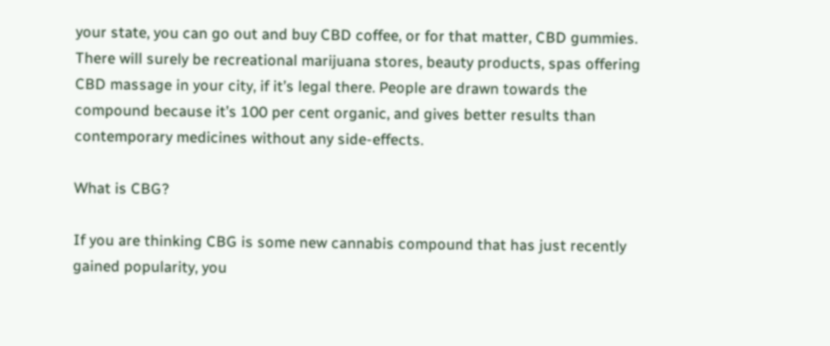your state, you can go out and buy CBD coffee, or for that matter, CBD gummies. There will surely be recreational marijuana stores, beauty products, spas offering CBD massage in your city, if it’s legal there. People are drawn towards the compound because it’s 100 per cent organic, and gives better results than contemporary medicines without any side-effects.

What is CBG?

If you are thinking CBG is some new cannabis compound that has just recently gained popularity, you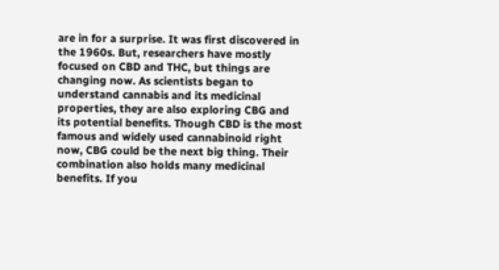are in for a surprise. It was first discovered in the 1960s. But, researchers have mostly focused on CBD and THC, but things are changing now. As scientists began to understand cannabis and its medicinal properties, they are also exploring CBG and its potential benefits. Though CBD is the most famous and widely used cannabinoid right now, CBG could be the next big thing. Their combination also holds many medicinal benefits. If you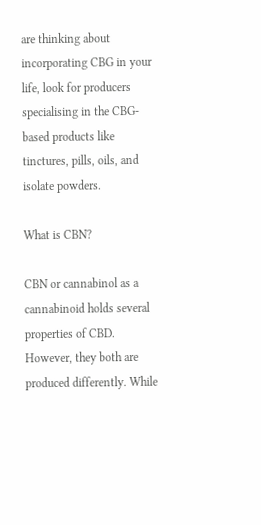are thinking about incorporating CBG in your life, look for producers specialising in the CBG-based products like tinctures, pills, oils, and isolate powders.

What is CBN?

CBN or cannabinol as a cannabinoid holds several properties of CBD. However, they both are produced differently. While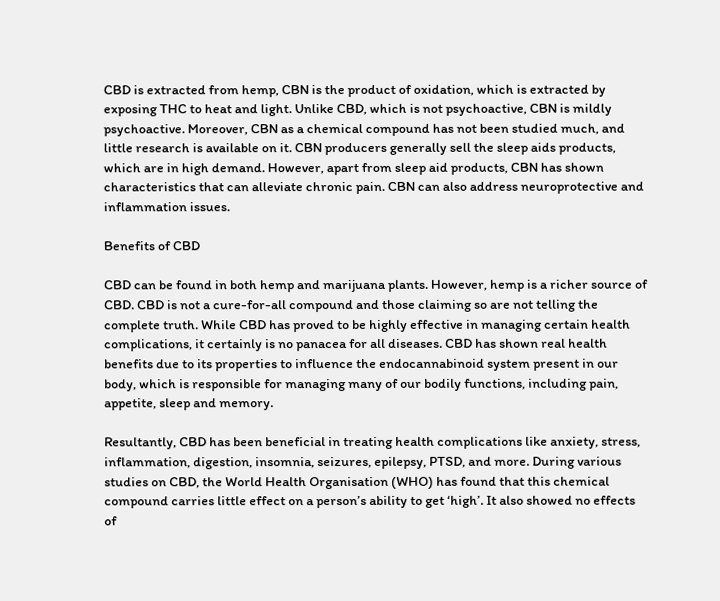CBD is extracted from hemp, CBN is the product of oxidation, which is extracted by exposing THC to heat and light. Unlike CBD, which is not psychoactive, CBN is mildly psychoactive. Moreover, CBN as a chemical compound has not been studied much, and little research is available on it. CBN producers generally sell the sleep aids products, which are in high demand. However, apart from sleep aid products, CBN has shown characteristics that can alleviate chronic pain. CBN can also address neuroprotective and inflammation issues.

Benefits of CBD

CBD can be found in both hemp and marijuana plants. However, hemp is a richer source of CBD. CBD is not a cure-for-all compound and those claiming so are not telling the complete truth. While CBD has proved to be highly effective in managing certain health complications, it certainly is no panacea for all diseases. CBD has shown real health benefits due to its properties to influence the endocannabinoid system present in our body, which is responsible for managing many of our bodily functions, including pain, appetite, sleep and memory.

Resultantly, CBD has been beneficial in treating health complications like anxiety, stress, inflammation, digestion, insomnia, seizures, epilepsy, PTSD, and more. During various studies on CBD, the World Health Organisation (WHO) has found that this chemical compound carries little effect on a person’s ability to get ‘high’. It also showed no effects of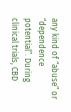any kind of “abuse” or “dependence potential”. During clinical trials, CBD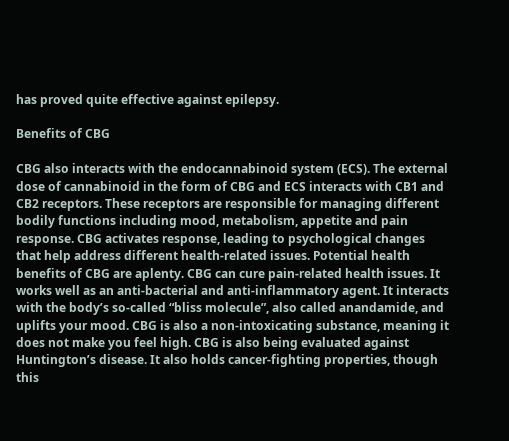has proved quite effective against epilepsy.

Benefits of CBG

CBG also interacts with the endocannabinoid system (ECS). The external dose of cannabinoid in the form of CBG and ECS interacts with CB1 and CB2 receptors. These receptors are responsible for managing different bodily functions including mood, metabolism, appetite and pain response. CBG activates response, leading to psychological changes that help address different health-related issues. Potential health benefits of CBG are aplenty. CBG can cure pain-related health issues. It works well as an anti-bacterial and anti-inflammatory agent. It interacts with the body’s so-called “bliss molecule”, also called anandamide, and uplifts your mood. CBG is also a non-intoxicating substance, meaning it does not make you feel high. CBG is also being evaluated against Huntington’s disease. It also holds cancer-fighting properties, though this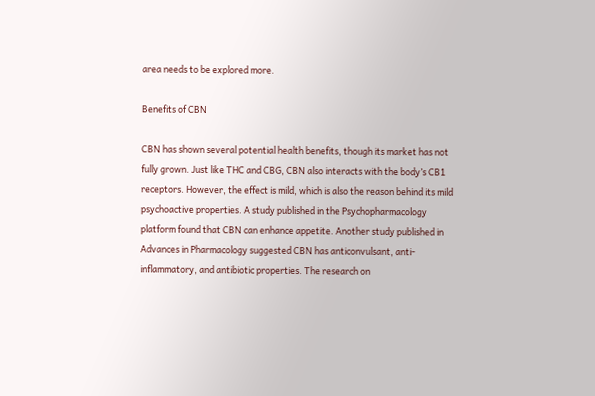area needs to be explored more.

Benefits of CBN

CBN has shown several potential health benefits, though its market has not fully grown. Just like THC and CBG, CBN also interacts with the body’s CB1 receptors. However, the effect is mild, which is also the reason behind its mild psychoactive properties. A study published in the Psychopharmacology platform found that CBN can enhance appetite. Another study published in Advances in Pharmacology suggested CBN has anticonvulsant, anti-inflammatory, and antibiotic properties. The research on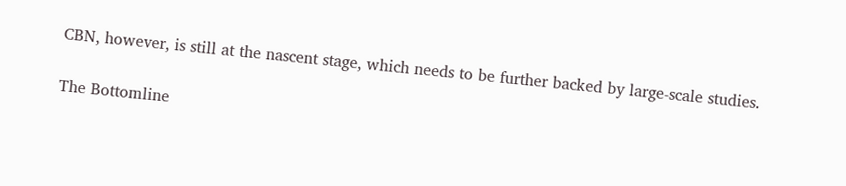CBN, however, is still at the nascent stage, which needs to be further backed by large-scale studies.

The Bottomline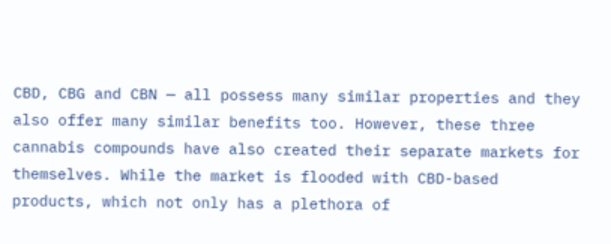CBD, CBG and CBN — all possess many similar properties and they also offer many similar benefits too. However, these three cannabis compounds have also created their separate markets for themselves. While the market is flooded with CBD-based products, which not only has a plethora of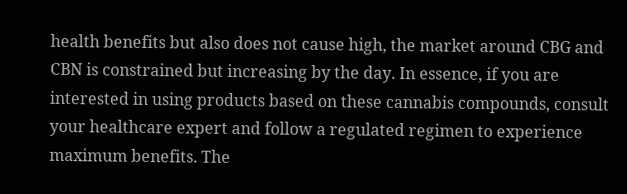health benefits but also does not cause high, the market around CBG and CBN is constrained but increasing by the day. In essence, if you are interested in using products based on these cannabis compounds, consult your healthcare expert and follow a regulated regimen to experience maximum benefits. The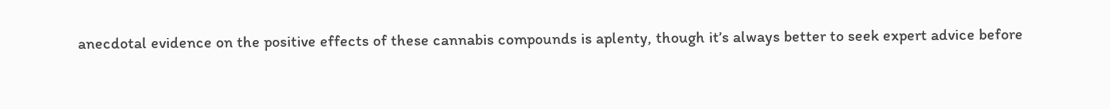anecdotal evidence on the positive effects of these cannabis compounds is aplenty, though it’s always better to seek expert advice before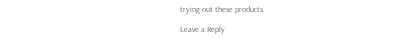trying out these products.

Leave a Reply